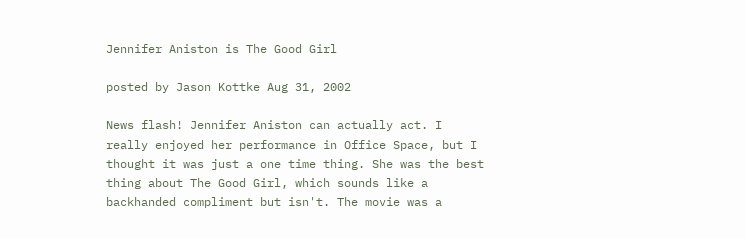Jennifer Aniston is The Good Girl

posted by Jason Kottke Aug 31, 2002

News flash! Jennifer Aniston can actually act. I really enjoyed her performance in Office Space, but I thought it was just a one time thing. She was the best thing about The Good Girl, which sounds like a backhanded compliment but isn't. The movie was a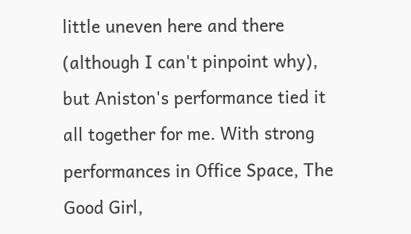little uneven here and there (although I can't pinpoint why), but Aniston's performance tied it all together for me. With strong performances in Office Space, The Good Girl,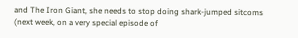and The Iron Giant, she needs to stop doing shark-jumped sitcoms (next week, on a very special episode of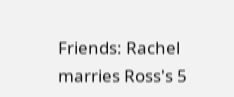Friends: Rachel marries Ross's 5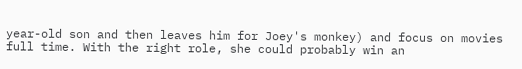year-old son and then leaves him for Joey's monkey) and focus on movies full time. With the right role, she could probably win an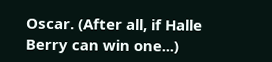Oscar. (After all, if Halle Berry can win one...)